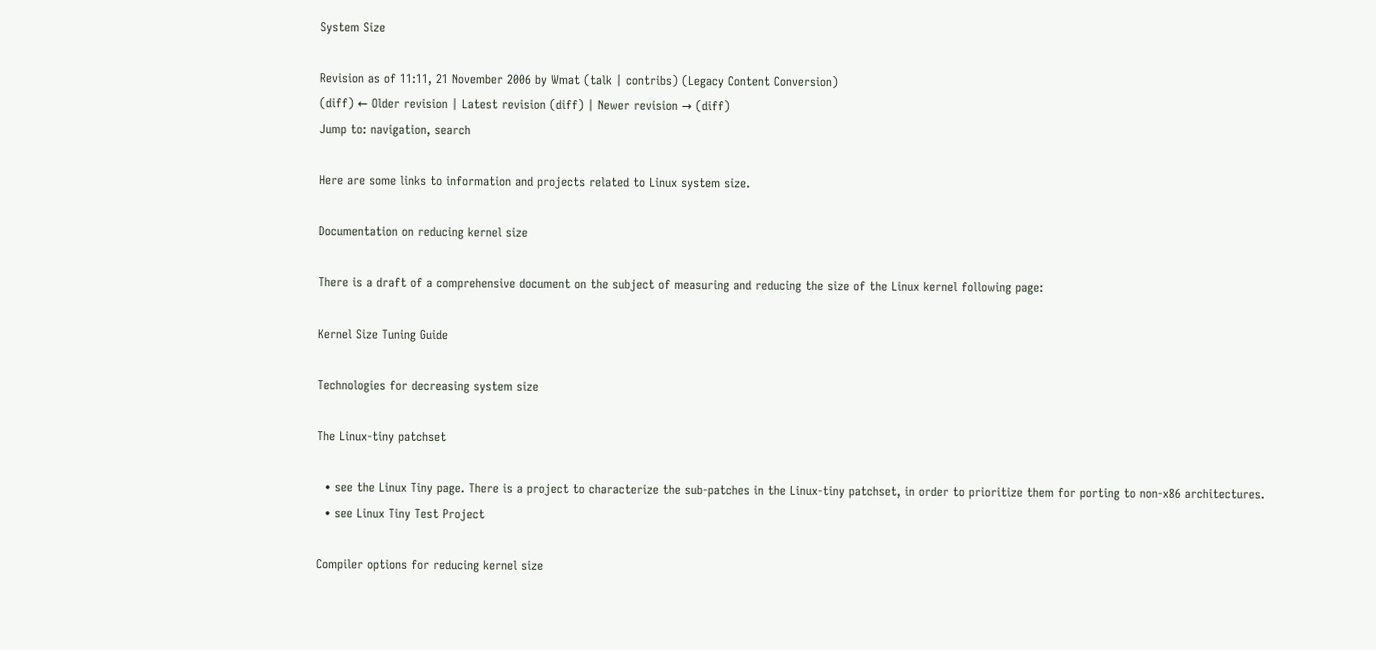System Size

Revision as of 11:11, 21 November 2006 by Wmat (talk | contribs) (Legacy Content Conversion)
(diff) ← Older revision | Latest revision (diff) | Newer revision → (diff)
Jump to: navigation, search

Here are some links to information and projects related to Linux system size.

Documentation on reducing kernel size

There is a draft of a comprehensive document on the subject of measuring and reducing the size of the Linux kernel following page:

Kernel Size Tuning Guide

Technologies for decreasing system size

The Linux-tiny patchset

  • see the Linux Tiny page. There is a project to characterize the sub-patches in the Linux-tiny patchset, in order to prioritize them for porting to non-x86 architectures.
  • see Linux Tiny Test Project

Compiler options for reducing kernel size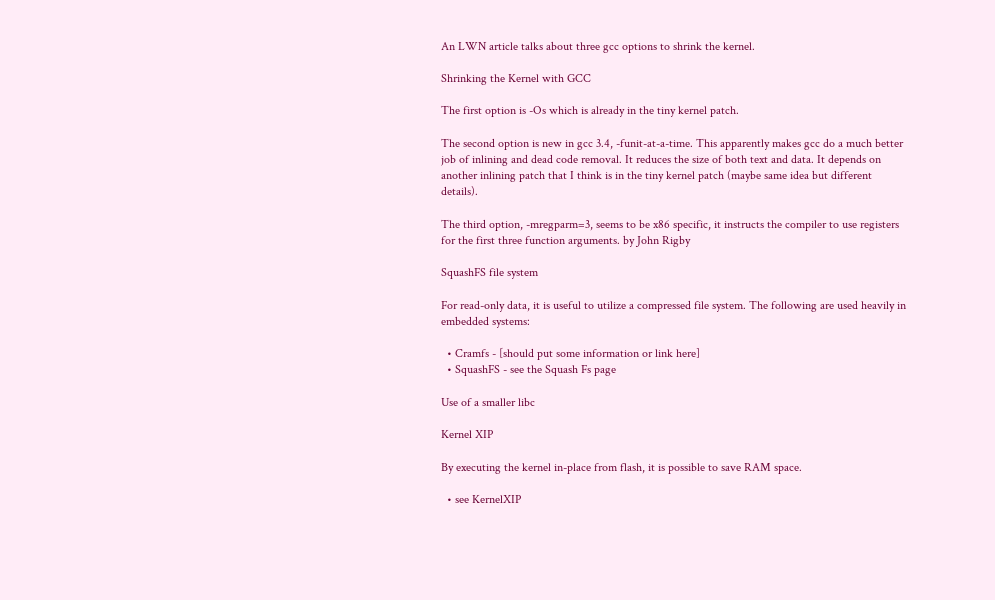An LWN article talks about three gcc options to shrink the kernel.

Shrinking the Kernel with GCC

The first option is -Os which is already in the tiny kernel patch.

The second option is new in gcc 3.4, -funit-at-a-time. This apparently makes gcc do a much better job of inlining and dead code removal. It reduces the size of both text and data. It depends on another inlining patch that I think is in the tiny kernel patch (maybe same idea but different details).

The third option, -mregparm=3, seems to be x86 specific, it instructs the compiler to use registers for the first three function arguments. by John Rigby

SquashFS file system

For read-only data, it is useful to utilize a compressed file system. The following are used heavily in embedded systems:

  • Cramfs - [should put some information or link here]
  • SquashFS - see the Squash Fs page

Use of a smaller libc

Kernel XIP

By executing the kernel in-place from flash, it is possible to save RAM space.

  • see KernelXIP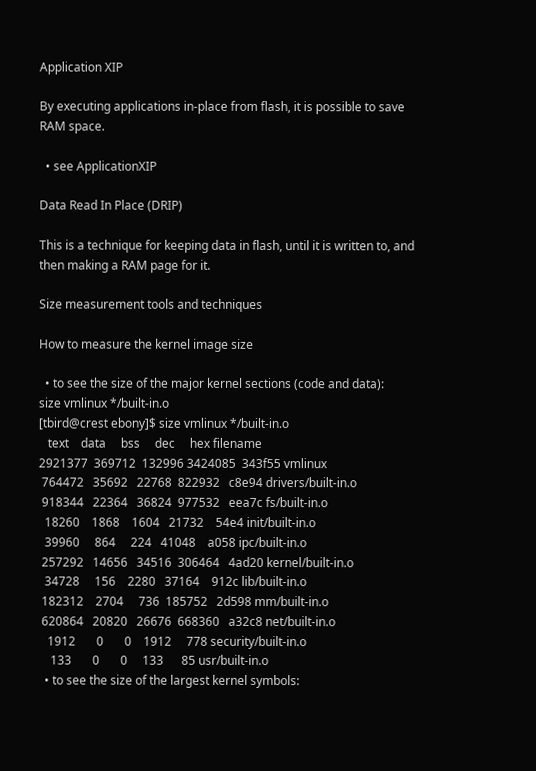Application XIP

By executing applications in-place from flash, it is possible to save RAM space.

  • see ApplicationXIP

Data Read In Place (DRIP)

This is a technique for keeping data in flash, until it is written to, and then making a RAM page for it.

Size measurement tools and techniques

How to measure the kernel image size

  • to see the size of the major kernel sections (code and data):
size vmlinux */built-in.o
[tbird@crest ebony]$ size vmlinux */built-in.o
   text    data     bss     dec     hex filename
2921377  369712  132996 3424085  343f55 vmlinux
 764472   35692   22768  822932   c8e94 drivers/built-in.o
 918344   22364   36824  977532   eea7c fs/built-in.o
  18260    1868    1604   21732    54e4 init/built-in.o
  39960     864     224   41048    a058 ipc/built-in.o
 257292   14656   34516  306464   4ad20 kernel/built-in.o
  34728     156    2280   37164    912c lib/built-in.o
 182312    2704     736  185752   2d598 mm/built-in.o
 620864   20820   26676  668360   a32c8 net/built-in.o
   1912       0       0    1912     778 security/built-in.o
    133       0       0     133      85 usr/built-in.o
  • to see the size of the largest kernel symbols: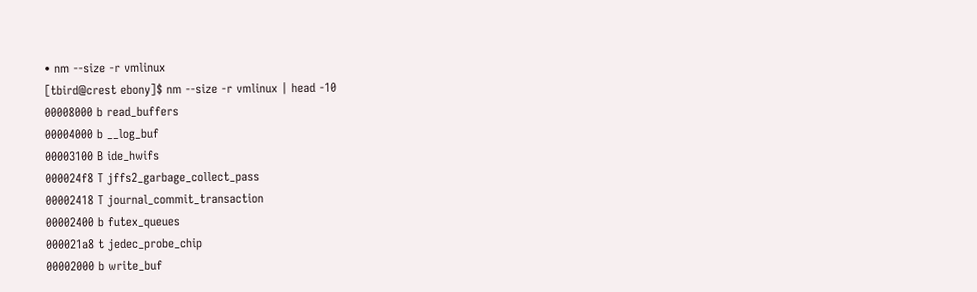• nm --size -r vmlinux
[tbird@crest ebony]$ nm --size -r vmlinux | head -10
00008000 b read_buffers
00004000 b __log_buf
00003100 B ide_hwifs
000024f8 T jffs2_garbage_collect_pass
00002418 T journal_commit_transaction
00002400 b futex_queues
000021a8 t jedec_probe_chip
00002000 b write_buf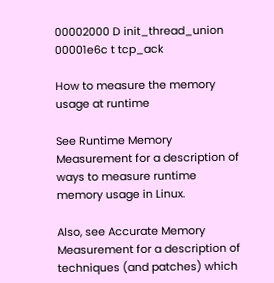00002000 D init_thread_union
00001e6c t tcp_ack

How to measure the memory usage at runtime

See Runtime Memory Measurement for a description of ways to measure runtime memory usage in Linux.

Also, see Accurate Memory Measurement for a description of techniques (and patches) which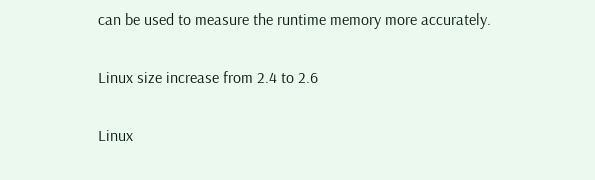can be used to measure the runtime memory more accurately.

Linux size increase from 2.4 to 2.6

Linux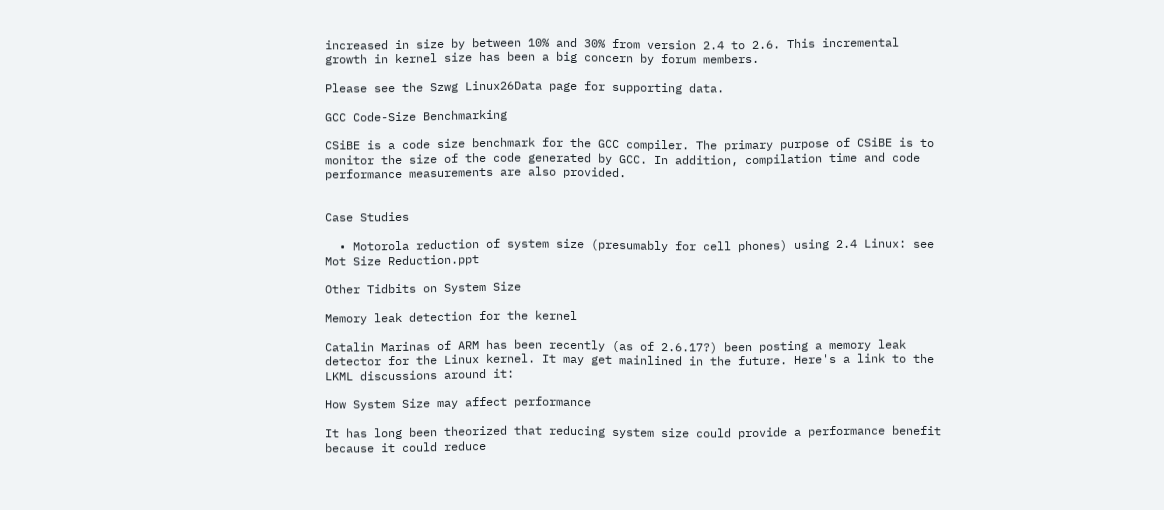increased in size by between 10% and 30% from version 2.4 to 2.6. This incremental growth in kernel size has been a big concern by forum members.

Please see the Szwg Linux26Data page for supporting data.

GCC Code-Size Benchmarking

CSiBE is a code size benchmark for the GCC compiler. The primary purpose of CSiBE is to monitor the size of the code generated by GCC. In addition, compilation time and code performance measurements are also provided.


Case Studies

  • Motorola reduction of system size (presumably for cell phones) using 2.4 Linux: see Mot Size Reduction.ppt

Other Tidbits on System Size

Memory leak detection for the kernel

Catalin Marinas of ARM has been recently (as of 2.6.17?) been posting a memory leak detector for the Linux kernel. It may get mainlined in the future. Here's a link to the LKML discussions around it:

How System Size may affect performance

It has long been theorized that reducing system size could provide a performance benefit because it could reduce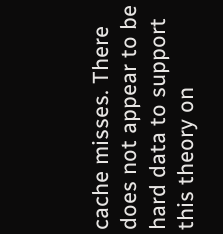cache misses. There does not appear to be hard data to support this theory on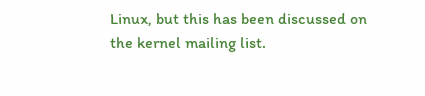Linux, but this has been discussed on the kernel mailing list.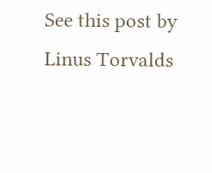See this post by Linus Torvalds